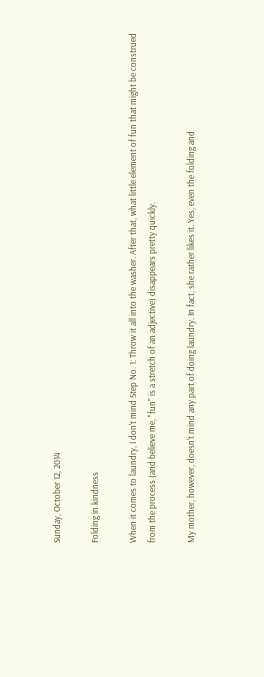Sunday, October 12, 2014

Folding in kindness

When it comes to laundry, I don't mind Step No. 1: Throw it all into the washer. After that, what little element of fun that might be construed from the process (and believe me, "fun" is a stretch of an adjective) disappears pretty quickly.

My mother, however, doesn't mind any part of doing laundry. In fact, she rather likes it. Yes, even the folding and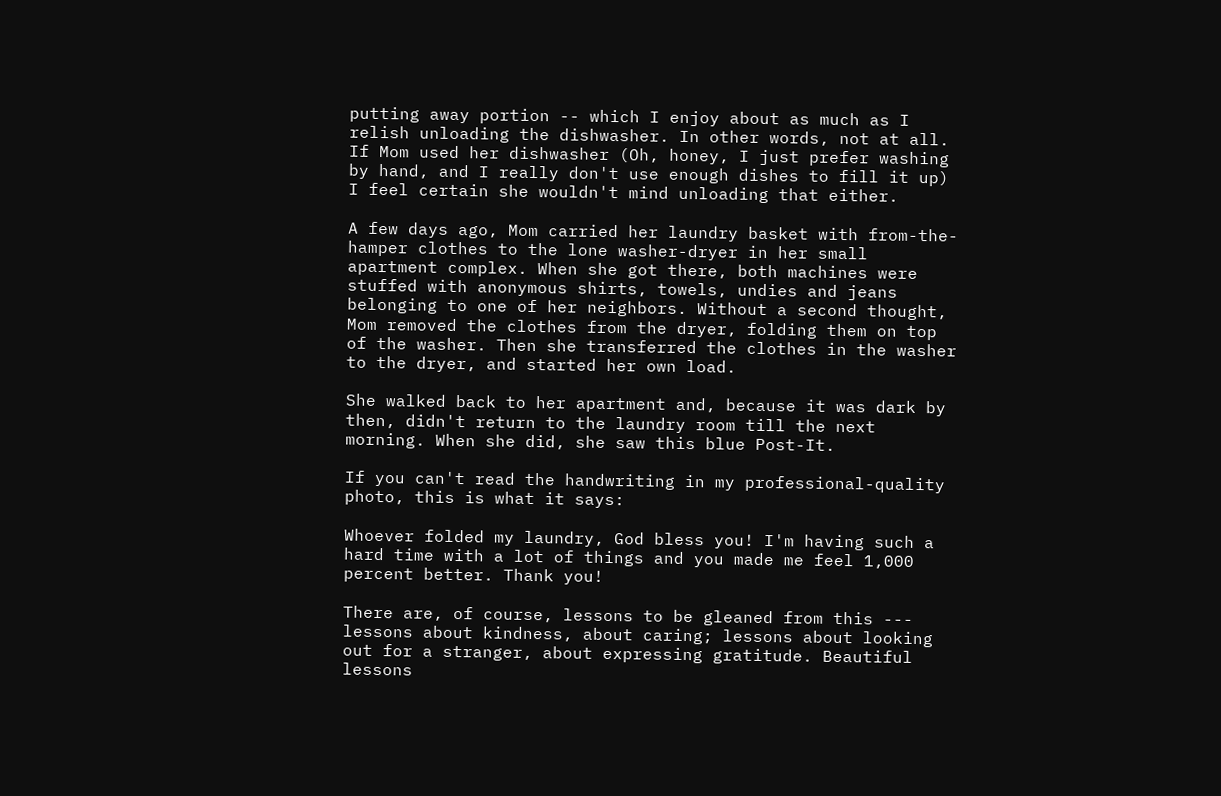putting away portion -- which I enjoy about as much as I relish unloading the dishwasher. In other words, not at all. If Mom used her dishwasher (Oh, honey, I just prefer washing by hand, and I really don't use enough dishes to fill it up) I feel certain she wouldn't mind unloading that either.

A few days ago, Mom carried her laundry basket with from-the-hamper clothes to the lone washer-dryer in her small apartment complex. When she got there, both machines were stuffed with anonymous shirts, towels, undies and jeans belonging to one of her neighbors. Without a second thought, Mom removed the clothes from the dryer, folding them on top of the washer. Then she transferred the clothes in the washer to the dryer, and started her own load.

She walked back to her apartment and, because it was dark by then, didn't return to the laundry room till the next morning. When she did, she saw this blue Post-It.

If you can't read the handwriting in my professional-quality photo, this is what it says:

Whoever folded my laundry, God bless you! I'm having such a hard time with a lot of things and you made me feel 1,000 percent better. Thank you!

There are, of course, lessons to be gleaned from this --- lessons about kindness, about caring; lessons about looking out for a stranger, about expressing gratitude. Beautiful lessons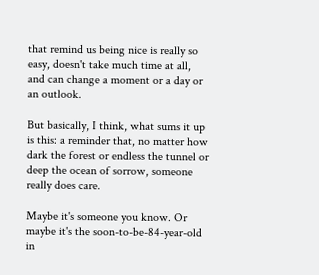that remind us being nice is really so easy, doesn't take much time at all, and can change a moment or a day or an outlook.

But basically, I think, what sums it up is this: a reminder that, no matter how dark the forest or endless the tunnel or deep the ocean of sorrow, someone really does care.

Maybe it's someone you know. Or maybe it's the soon-to-be-84-year-old in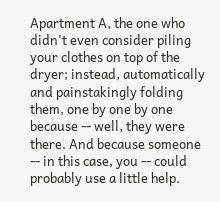Apartment A, the one who didn't even consider piling your clothes on top of the dryer; instead, automatically and painstakingly folding them, one by one by one because -- well, they were there. And because someone -- in this case, you -- could probably use a little help.